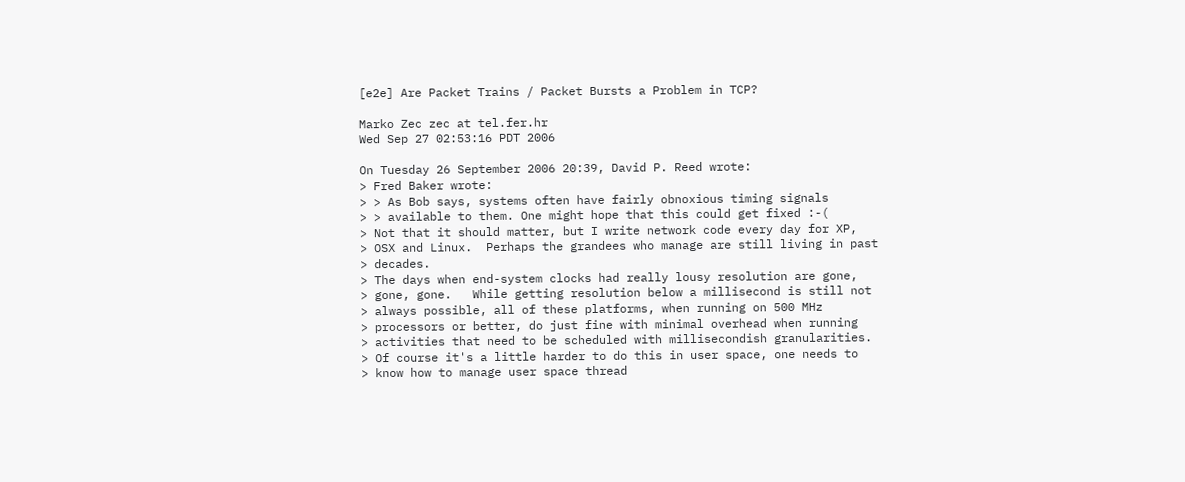[e2e] Are Packet Trains / Packet Bursts a Problem in TCP?

Marko Zec zec at tel.fer.hr
Wed Sep 27 02:53:16 PDT 2006

On Tuesday 26 September 2006 20:39, David P. Reed wrote:
> Fred Baker wrote:
> > As Bob says, systems often have fairly obnoxious timing signals
> > available to them. One might hope that this could get fixed :-(
> Not that it should matter, but I write network code every day for XP,
> OSX and Linux.  Perhaps the grandees who manage are still living in past
> decades.
> The days when end-system clocks had really lousy resolution are gone,
> gone, gone.   While getting resolution below a millisecond is still not
> always possible, all of these platforms, when running on 500 MHz
> processors or better, do just fine with minimal overhead when running
> activities that need to be scheduled with millisecondish granularities.
> Of course it's a little harder to do this in user space, one needs to
> know how to manage user space thread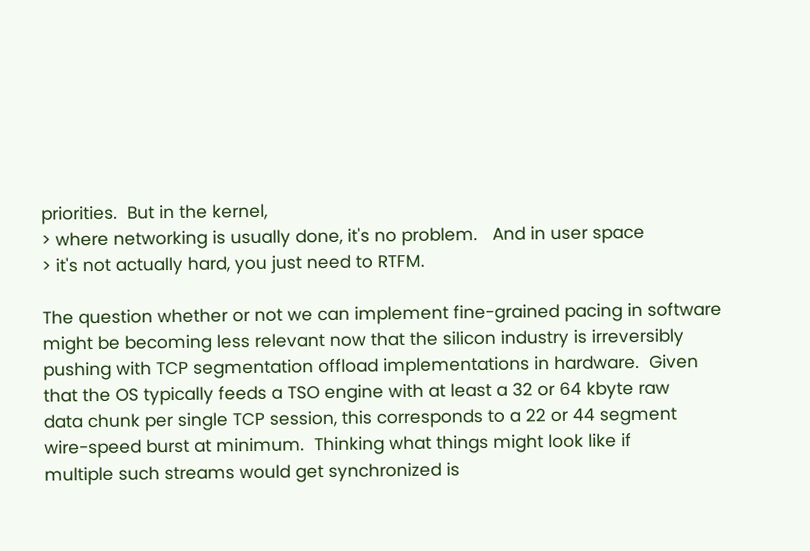priorities.  But in the kernel,
> where networking is usually done, it's no problem.   And in user space
> it's not actually hard, you just need to RTFM.

The question whether or not we can implement fine-grained pacing in software
might be becoming less relevant now that the silicon industry is irreversibly
pushing with TCP segmentation offload implementations in hardware.  Given
that the OS typically feeds a TSO engine with at least a 32 or 64 kbyte raw
data chunk per single TCP session, this corresponds to a 22 or 44 segment
wire-speed burst at minimum.  Thinking what things might look like if
multiple such streams would get synchronized is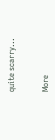quite scarry...


More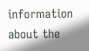information about the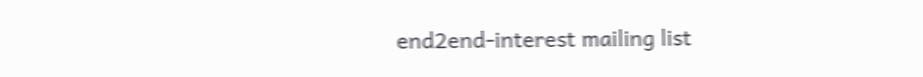end2end-interest mailing list